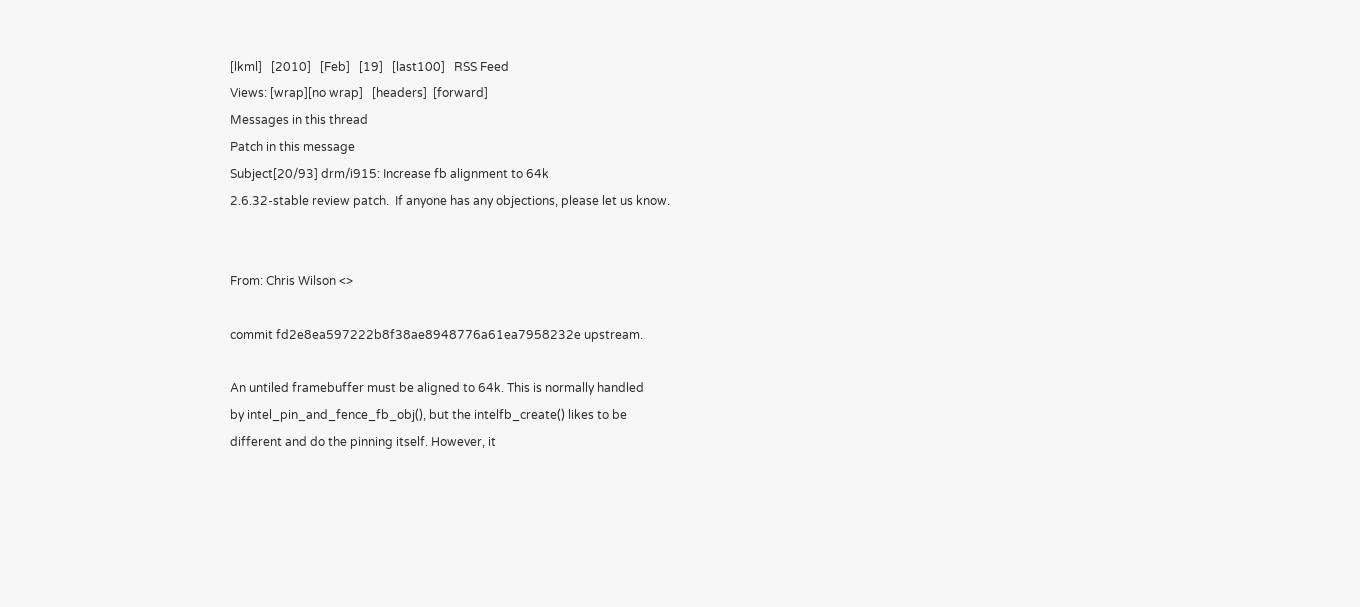[lkml]   [2010]   [Feb]   [19]   [last100]   RSS Feed
Views: [wrap][no wrap]   [headers]  [forward]
Messages in this thread
Patch in this message
Subject[20/93] drm/i915: Increase fb alignment to 64k
2.6.32-stable review patch.  If anyone has any objections, please let us know.


From: Chris Wilson <>

commit fd2e8ea597222b8f38ae8948776a61ea7958232e upstream.

An untiled framebuffer must be aligned to 64k. This is normally handled
by intel_pin_and_fence_fb_obj(), but the intelfb_create() likes to be
different and do the pinning itself. However, it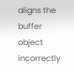aligns the buffer
object incorrectly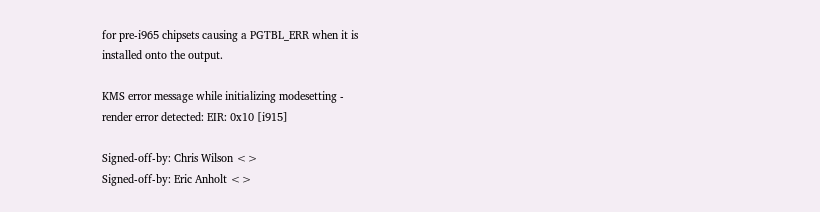for pre-i965 chipsets causing a PGTBL_ERR when it is
installed onto the output.

KMS error message while initializing modesetting -
render error detected: EIR: 0x10 [i915]

Signed-off-by: Chris Wilson <>
Signed-off-by: Eric Anholt <>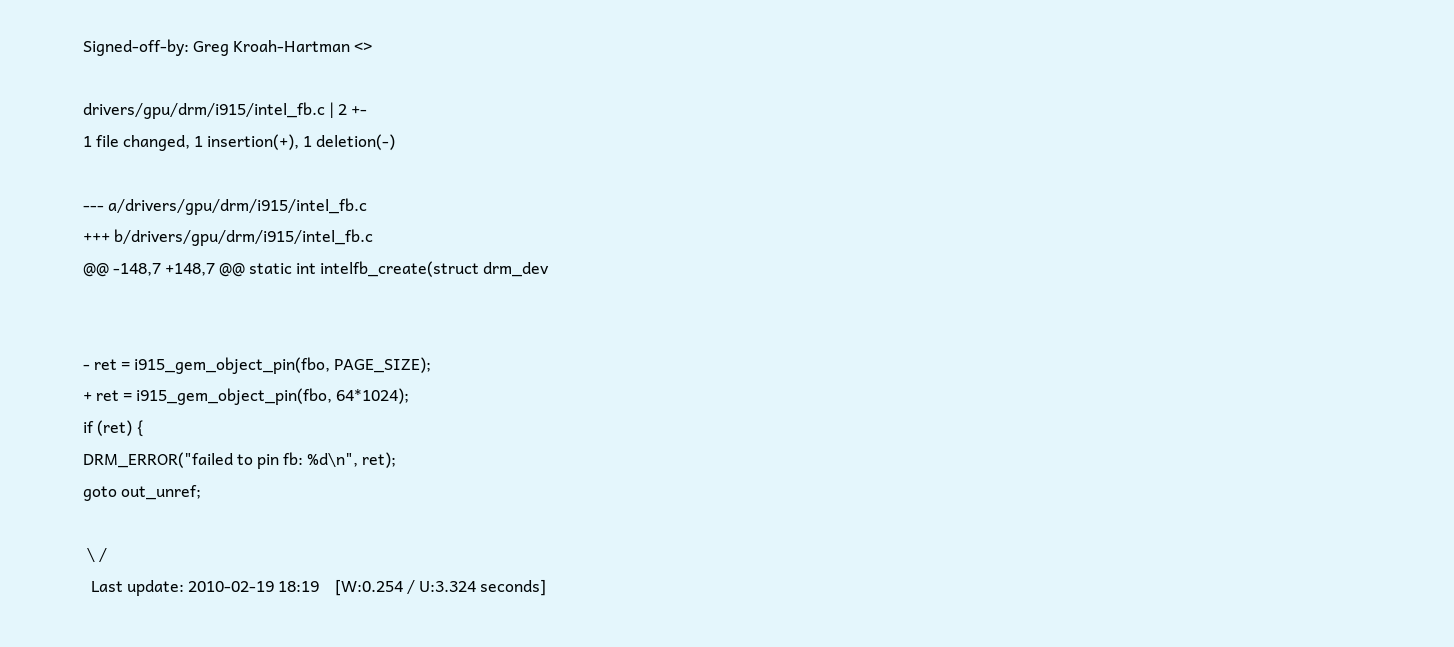Signed-off-by: Greg Kroah-Hartman <>

drivers/gpu/drm/i915/intel_fb.c | 2 +-
1 file changed, 1 insertion(+), 1 deletion(-)

--- a/drivers/gpu/drm/i915/intel_fb.c
+++ b/drivers/gpu/drm/i915/intel_fb.c
@@ -148,7 +148,7 @@ static int intelfb_create(struct drm_dev


- ret = i915_gem_object_pin(fbo, PAGE_SIZE);
+ ret = i915_gem_object_pin(fbo, 64*1024);
if (ret) {
DRM_ERROR("failed to pin fb: %d\n", ret);
goto out_unref;

 \ /
  Last update: 2010-02-19 18:19    [W:0.254 / U:3.324 seconds]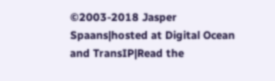©2003-2018 Jasper Spaans|hosted at Digital Ocean and TransIP|Read the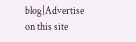blog|Advertise on this site